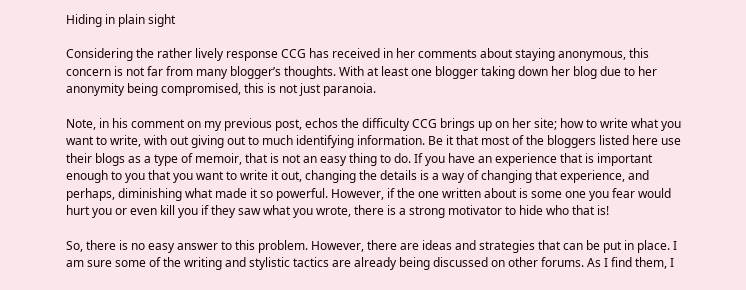Hiding in plain sight

Considering the rather lively response CCG has received in her comments about staying anonymous, this concern is not far from many blogger’s thoughts. With at least one blogger taking down her blog due to her anonymity being compromised, this is not just paranoia.

Note, in his comment on my previous post, echos the difficulty CCG brings up on her site; how to write what you want to write, with out giving out to much identifying information. Be it that most of the bloggers listed here use their blogs as a type of memoir, that is not an easy thing to do. If you have an experience that is important enough to you that you want to write it out, changing the details is a way of changing that experience, and perhaps, diminishing what made it so powerful. However, if the one written about is some one you fear would hurt you or even kill you if they saw what you wrote, there is a strong motivator to hide who that is!

So, there is no easy answer to this problem. However, there are ideas and strategies that can be put in place. I am sure some of the writing and stylistic tactics are already being discussed on other forums. As I find them, I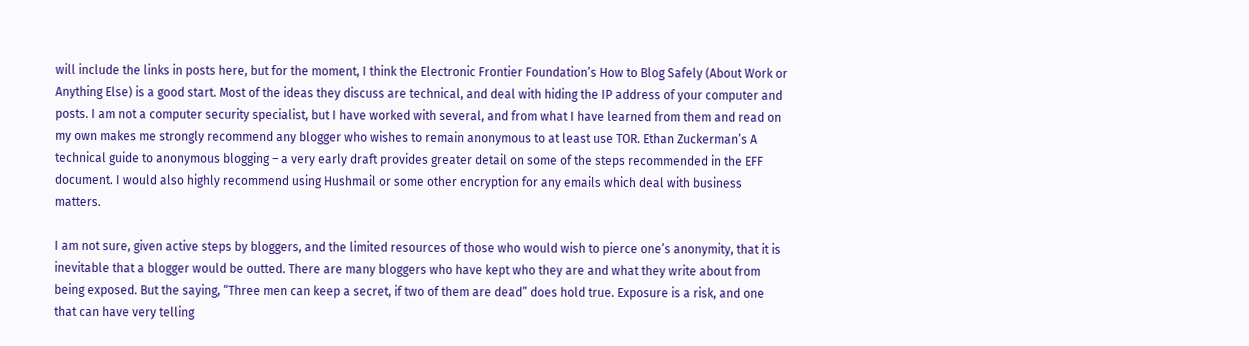will include the links in posts here, but for the moment, I think the Electronic Frontier Foundation’s How to Blog Safely (About Work or Anything Else) is a good start. Most of the ideas they discuss are technical, and deal with hiding the IP address of your computer and posts. I am not a computer security specialist, but I have worked with several, and from what I have learned from them and read on my own makes me strongly recommend any blogger who wishes to remain anonymous to at least use TOR. Ethan Zuckerman’s A technical guide to anonymous blogging – a very early draft provides greater detail on some of the steps recommended in the EFF document. I would also highly recommend using Hushmail or some other encryption for any emails which deal with business matters.

I am not sure, given active steps by bloggers, and the limited resources of those who would wish to pierce one’s anonymity, that it is inevitable that a blogger would be outted. There are many bloggers who have kept who they are and what they write about from being exposed. But the saying, “Three men can keep a secret, if two of them are dead” does hold true. Exposure is a risk, and one that can have very telling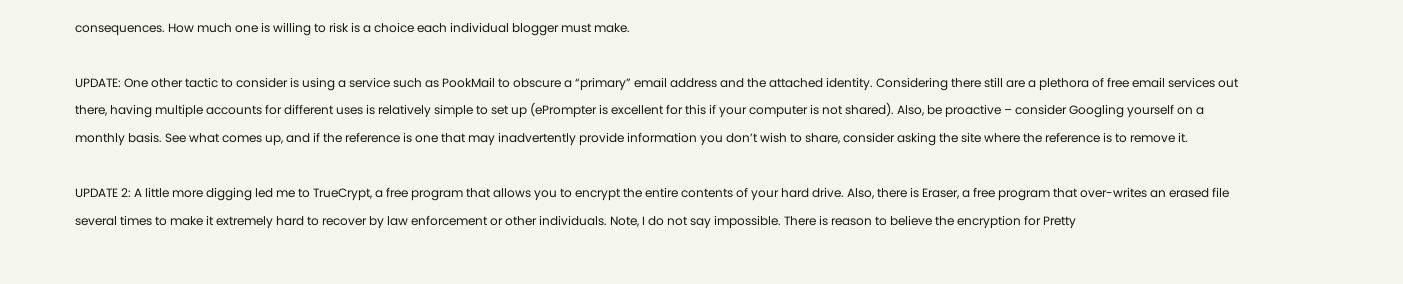consequences. How much one is willing to risk is a choice each individual blogger must make.

UPDATE: One other tactic to consider is using a service such as PookMail to obscure a “primary” email address and the attached identity. Considering there still are a plethora of free email services out there, having multiple accounts for different uses is relatively simple to set up (ePrompter is excellent for this if your computer is not shared). Also, be proactive – consider Googling yourself on a monthly basis. See what comes up, and if the reference is one that may inadvertently provide information you don’t wish to share, consider asking the site where the reference is to remove it.

UPDATE 2: A little more digging led me to TrueCrypt, a free program that allows you to encrypt the entire contents of your hard drive. Also, there is Eraser, a free program that over-writes an erased file several times to make it extremely hard to recover by law enforcement or other individuals. Note, I do not say impossible. There is reason to believe the encryption for Pretty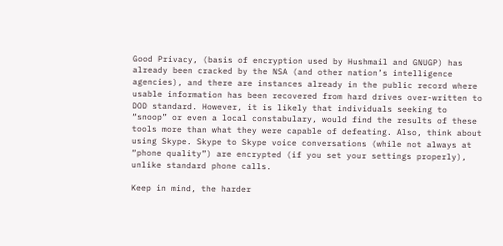Good Privacy, (basis of encryption used by Hushmail and GNUGP) has already been cracked by the NSA (and other nation’s intelligence agencies), and there are instances already in the public record where usable information has been recovered from hard drives over-written to DOD standard. However, it is likely that individuals seeking to “snoop” or even a local constabulary, would find the results of these tools more than what they were capable of defeating. Also, think about using Skype. Skype to Skype voice conversations (while not always at “phone quality”) are encrypted (if you set your settings properly), unlike standard phone calls.

Keep in mind, the harder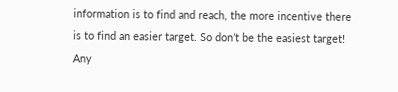information is to find and reach, the more incentive there is to find an easier target. So don’t be the easiest target! Any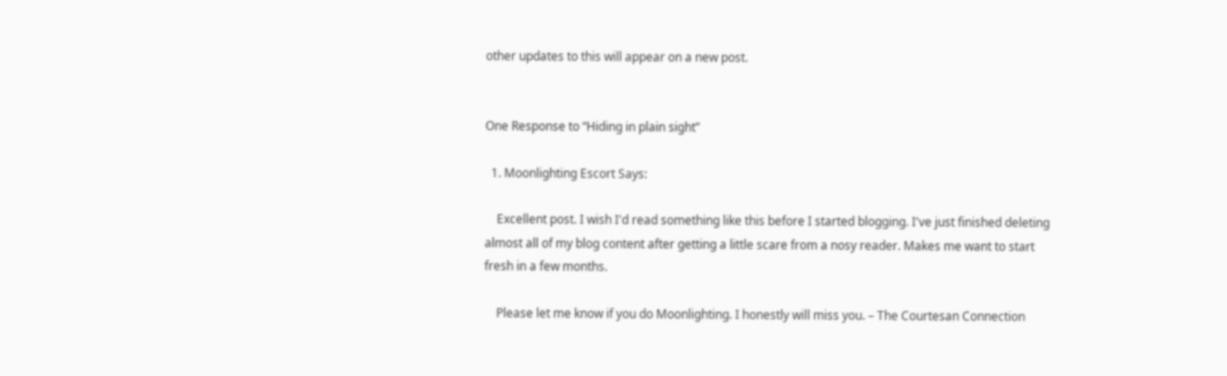other updates to this will appear on a new post.


One Response to “Hiding in plain sight”

  1. Moonlighting Escort Says:

    Excellent post. I wish I'd read something like this before I started blogging. I've just finished deleting almost all of my blog content after getting a little scare from a nosy reader. Makes me want to start fresh in a few months.

    Please let me know if you do Moonlighting. I honestly will miss you. – The Courtesan Connection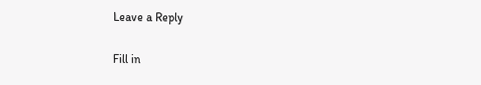Leave a Reply

Fill in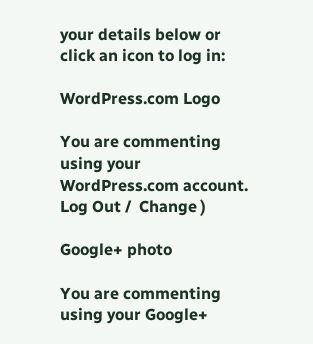your details below or click an icon to log in:

WordPress.com Logo

You are commenting using your WordPress.com account. Log Out /  Change )

Google+ photo

You are commenting using your Google+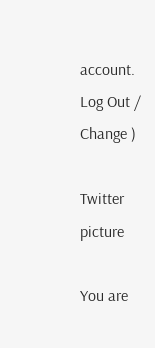account. Log Out /  Change )

Twitter picture

You are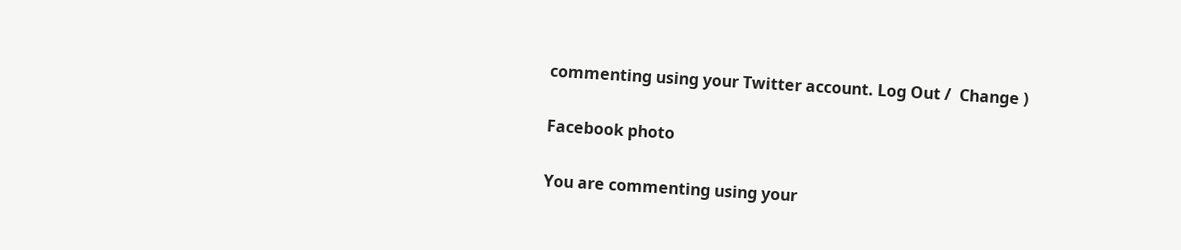commenting using your Twitter account. Log Out /  Change )

Facebook photo

You are commenting using your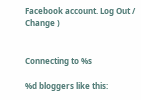Facebook account. Log Out /  Change )


Connecting to %s

%d bloggers like this: